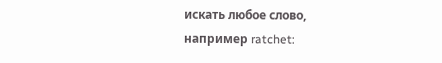искать любое слово, например ratchet: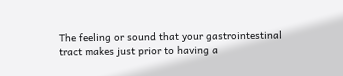The feeling or sound that your gastrointestinal tract makes just prior to having a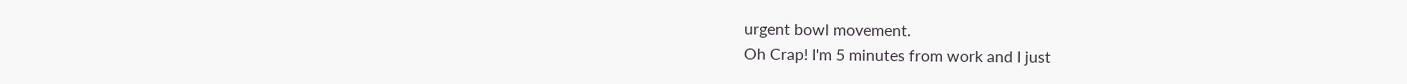urgent bowl movement.
Oh Crap! I'm 5 minutes from work and I just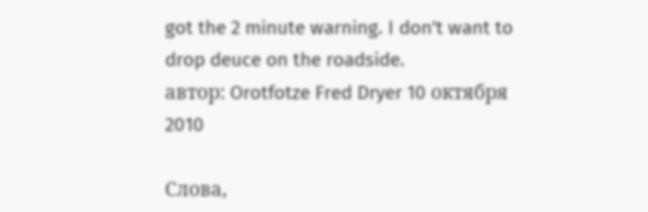got the 2 minute warning. I don't want to drop deuce on the roadside.
автор: Orotfotze Fred Dryer 10 октября 2010

Слова,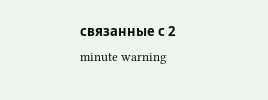связанные с 2 minute warning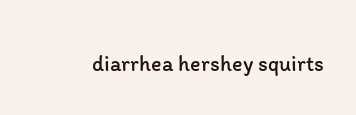diarrhea hershey squirts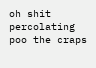oh shit percolating poo the craps